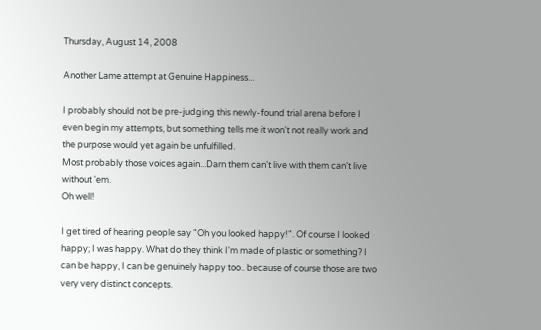Thursday, August 14, 2008

Another Lame attempt at Genuine Happiness...

I probably should not be pre-judging this newly-found trial arena before I even begin my attempts, but something tells me it won't not really work and the purpose would yet again be unfulfilled.
Most probably those voices again...Darn them can't live with them can't live without 'em.
Oh well!

I get tired of hearing people say "Oh you looked happy!". Of course I looked happy; I was happy. What do they think I'm made of plastic or something? I can be happy, I can be genuinely happy too.. because of course those are two very very distinct concepts.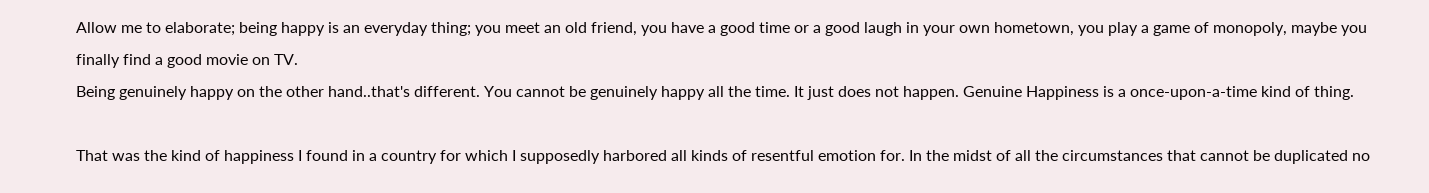Allow me to elaborate; being happy is an everyday thing; you meet an old friend, you have a good time or a good laugh in your own hometown, you play a game of monopoly, maybe you finally find a good movie on TV.
Being genuinely happy on the other hand..that's different. You cannot be genuinely happy all the time. It just does not happen. Genuine Happiness is a once-upon-a-time kind of thing.

That was the kind of happiness I found in a country for which I supposedly harbored all kinds of resentful emotion for. In the midst of all the circumstances that cannot be duplicated no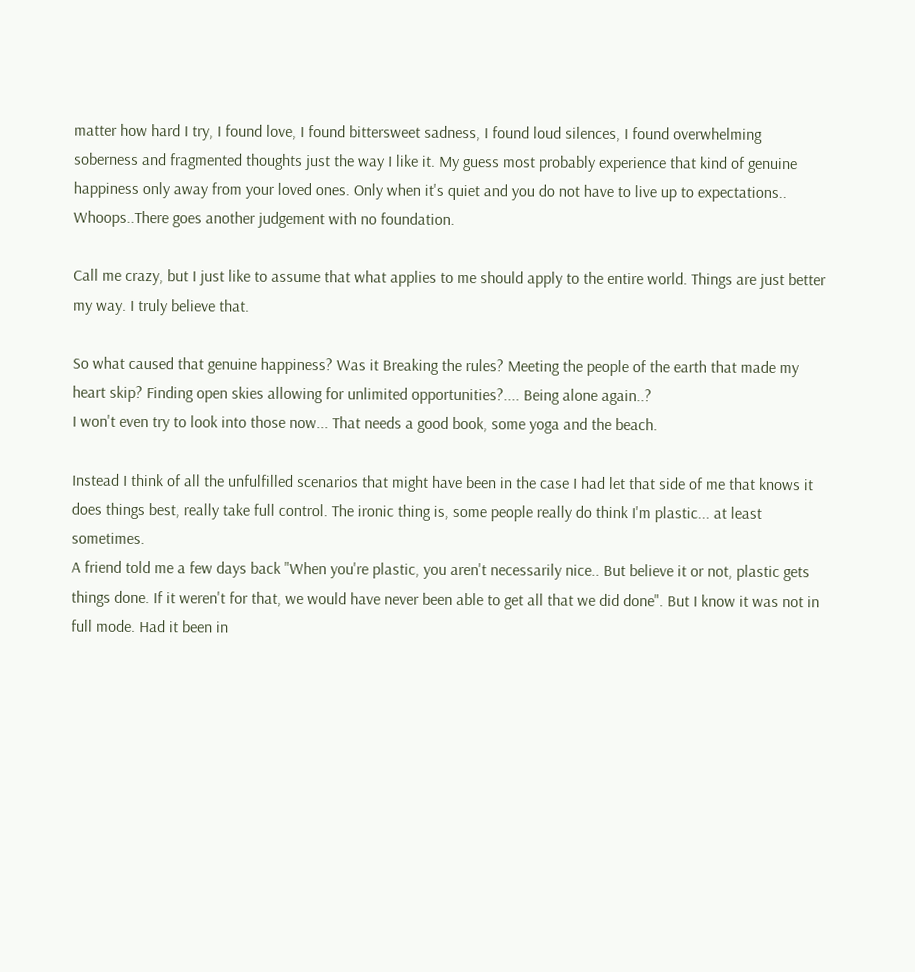matter how hard I try, I found love, I found bittersweet sadness, I found loud silences, I found overwhelming soberness and fragmented thoughts just the way I like it. My guess most probably experience that kind of genuine happiness only away from your loved ones. Only when it's quiet and you do not have to live up to expectations..
Whoops..There goes another judgement with no foundation.

Call me crazy, but I just like to assume that what applies to me should apply to the entire world. Things are just better my way. I truly believe that.

So what caused that genuine happiness? Was it Breaking the rules? Meeting the people of the earth that made my heart skip? Finding open skies allowing for unlimited opportunities?.... Being alone again..?
I won't even try to look into those now... That needs a good book, some yoga and the beach.

Instead I think of all the unfulfilled scenarios that might have been in the case I had let that side of me that knows it does things best, really take full control. The ironic thing is, some people really do think I'm plastic... at least sometimes.
A friend told me a few days back "When you're plastic, you aren't necessarily nice.. But believe it or not, plastic gets things done. If it weren't for that, we would have never been able to get all that we did done". But I know it was not in full mode. Had it been in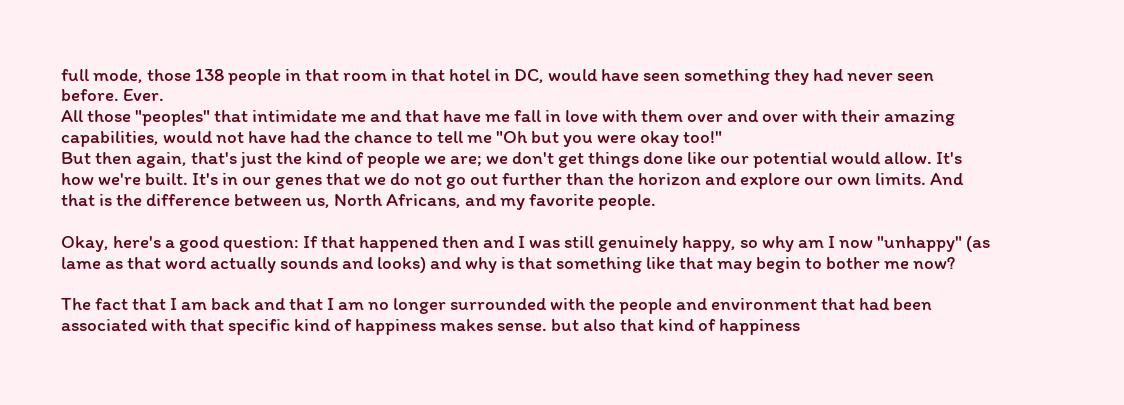full mode, those 138 people in that room in that hotel in DC, would have seen something they had never seen before. Ever.
All those "peoples" that intimidate me and that have me fall in love with them over and over with their amazing capabilities, would not have had the chance to tell me "Oh but you were okay too!"
But then again, that's just the kind of people we are; we don't get things done like our potential would allow. It's how we're built. It's in our genes that we do not go out further than the horizon and explore our own limits. And that is the difference between us, North Africans, and my favorite people.

Okay, here's a good question: If that happened then and I was still genuinely happy, so why am I now "unhappy" (as lame as that word actually sounds and looks) and why is that something like that may begin to bother me now?

The fact that I am back and that I am no longer surrounded with the people and environment that had been associated with that specific kind of happiness makes sense. but also that kind of happiness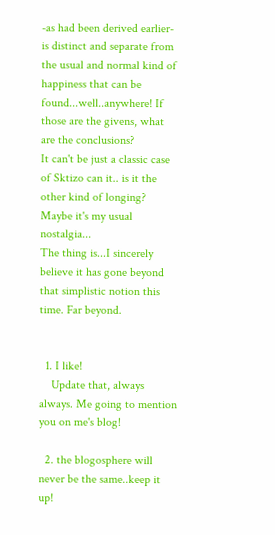-as had been derived earlier- is distinct and separate from the usual and normal kind of happiness that can be found...well..anywhere! If those are the givens, what are the conclusions?
It can't be just a classic case of Sktizo can it.. is it the other kind of longing? Maybe it's my usual nostalgia...
The thing is...I sincerely believe it has gone beyond that simplistic notion this time. Far beyond.


  1. I like!
    Update that, always always. Me going to mention you on me's blog!

  2. the blogosphere will never be the same..keep it up!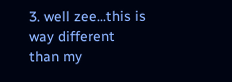3. well zee...this is way different than my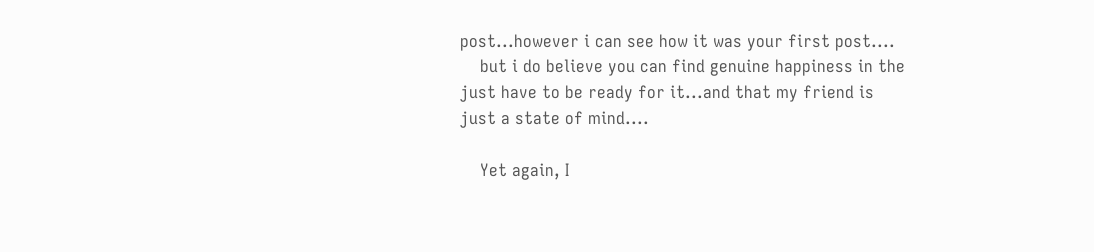post...however i can see how it was your first post....
    but i do believe you can find genuine happiness in the just have to be ready for it...and that my friend is just a state of mind....

    Yet again, I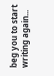beg you to start writing again...